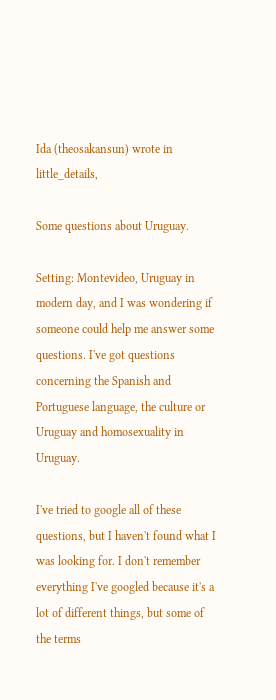Ida (theosakansun) wrote in little_details,

Some questions about Uruguay.

Setting: Montevideo, Uruguay in modern day, and I was wondering if someone could help me answer some questions. I've got questions concerning the Spanish and Portuguese language, the culture or Uruguay and homosexuality in Uruguay.

I've tried to google all of these questions, but I haven't found what I was looking for. I don't remember everything I've googled because it's a lot of different things, but some of the terms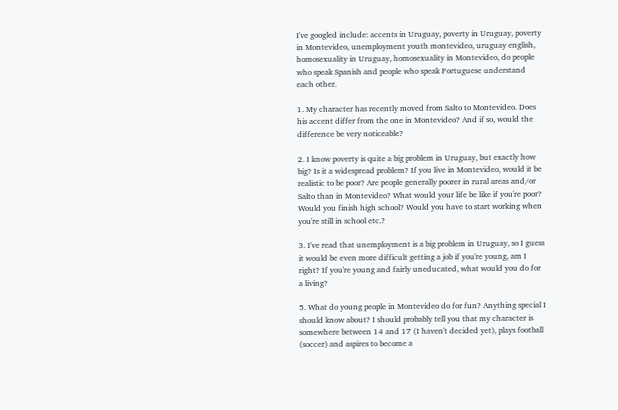I've googled include: accents in Uruguay, poverty in Uruguay, poverty in Montevideo, unemployment youth montevideo, uruguay english, homosexuality in Uruguay, homosexuality in Montevideo, do people who speak Spanish and people who speak Portuguese understand each other.

1. My character has recently moved from Salto to Montevideo. Does his accent differ from the one in Montevideo? And if so, would the difference be very noticeable?

2. I know poverty is quite a big problem in Uruguay, but exactly how big? Is it a widespread problem? If you live in Montevideo, would it be realistic to be poor? Are people generally poorer in rural areas and/or Salto than in Montevideo? What would your life be like if you're poor? Would you finish high school? Would you have to start working when you're still in school etc.?

3. I've read that unemployment is a big problem in Uruguay, so I guess it would be even more difficult getting a job if you're young, am I right? If you're young and fairly uneducated, what would you do for a living?

5. What do young people in Montevideo do for fun? Anything special I should know about? I should probably tell you that my character is somewhere between 14 and 17 (I haven't decided yet), plays football (soccer) and aspires to become a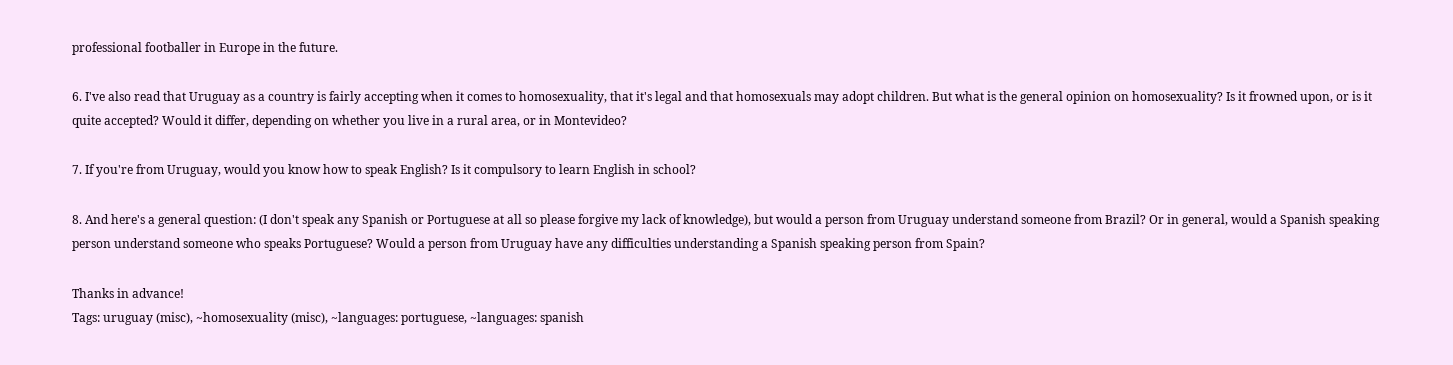professional footballer in Europe in the future.

6. I've also read that Uruguay as a country is fairly accepting when it comes to homosexuality, that it's legal and that homosexuals may adopt children. But what is the general opinion on homosexuality? Is it frowned upon, or is it quite accepted? Would it differ, depending on whether you live in a rural area, or in Montevideo?

7. If you're from Uruguay, would you know how to speak English? Is it compulsory to learn English in school?

8. And here's a general question: (I don't speak any Spanish or Portuguese at all so please forgive my lack of knowledge), but would a person from Uruguay understand someone from Brazil? Or in general, would a Spanish speaking person understand someone who speaks Portuguese? Would a person from Uruguay have any difficulties understanding a Spanish speaking person from Spain?

Thanks in advance!
Tags: uruguay (misc), ~homosexuality (misc), ~languages: portuguese, ~languages: spanish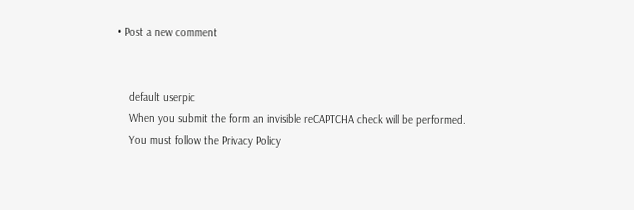• Post a new comment


    default userpic
    When you submit the form an invisible reCAPTCHA check will be performed.
    You must follow the Privacy Policy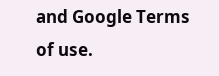and Google Terms of use.